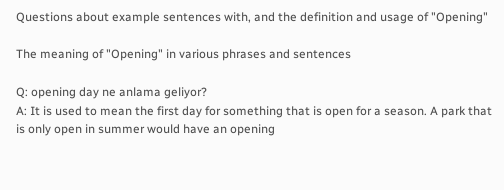Questions about example sentences with, and the definition and usage of "Opening"

The meaning of "Opening" in various phrases and sentences

Q: opening day ne anlama geliyor?
A: It is used to mean the first day for something that is open for a season. A park that is only open in summer would have an opening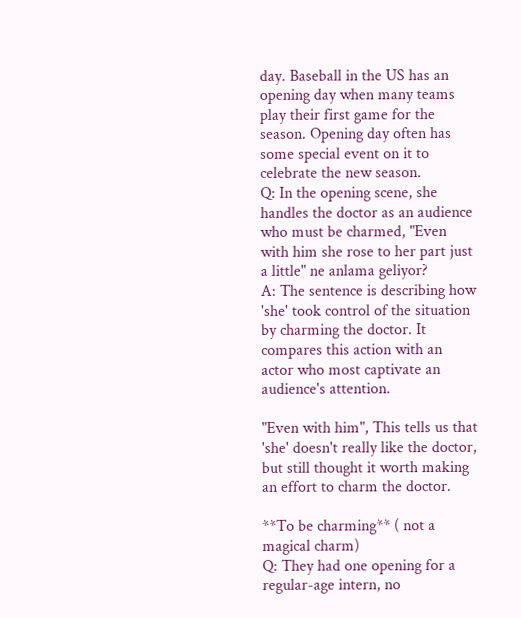day. Baseball in the US has an opening day when many teams play their first game for the season. Opening day often has some special event on it to celebrate the new season.
Q: In the opening scene, she handles the doctor as an audience who must be charmed, "Even with him she rose to her part just a little" ne anlama geliyor?
A: The sentence is describing how 'she' took control of the situation by charming the doctor. It compares this action with an actor who most captivate an audience's attention.

"Even with him", This tells us that 'she' doesn't really like the doctor, but still thought it worth making an effort to charm the doctor.

**To be charming** ( not a magical charm)
Q: They had one opening for a regular-age intern, no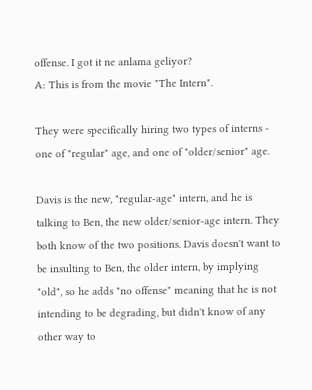offense. I got it ne anlama geliyor?
A: This is from the movie "The Intern".

They were specifically hiring two types of interns - one of "regular" age, and one of "older/senior" age.

Davis is the new, "regular-age" intern, and he is talking to Ben, the new older/senior-age intern. They both know of the two positions. Davis doesn't want to be insulting to Ben, the older intern, by implying "old", so he adds "no offense" meaning that he is not intending to be degrading, but didn't know of any other way to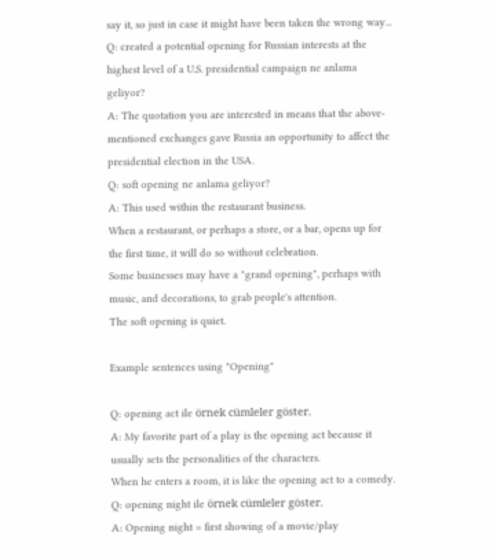say it, so just in case it might have been taken the wrong way...
Q: created a potential opening for Russian interests at the highest level of a U.S. presidential campaign ne anlama geliyor?
A: The quotation you are interested in means that the above-mentioned exchanges gave Russia an opportunity to affect the presidential election in the USA.
Q: soft opening ne anlama geliyor?
A: This used within the restaurant business.
When a restaurant, or perhaps a store, or a bar, opens up for the first time, it will do so without celebration.
Some businesses may have a "grand opening", perhaps with music, and decorations, to grab people's attention.
The soft opening is quiet.

Example sentences using "Opening"

Q: opening act ile örnek cümleler göster.
A: My favorite part of a play is the opening act because it usually sets the personalities of the characters.
When he enters a room, it is like the opening act to a comedy.
Q: opening night ile örnek cümleler göster.
A: Opening night = first showing of a movie/play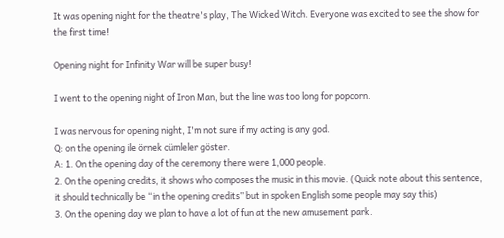It was opening night for the theatre's play, The Wicked Witch. Everyone was excited to see the show for the first time!

Opening night for Infinity War will be super busy!

I went to the opening night of Iron Man, but the line was too long for popcorn.

I was nervous for opening night, I'm not sure if my acting is any god.
Q: on the opening ile örnek cümleler göster.
A: 1. On the opening day of the ceremony there were 1,000 people.
2. On the opening credits, it shows who composes the music in this movie. (Quick note about this sentence, it should technically be “in the opening credits” but in spoken English some people may say this)
3. On the opening day we plan to have a lot of fun at the new amusement park.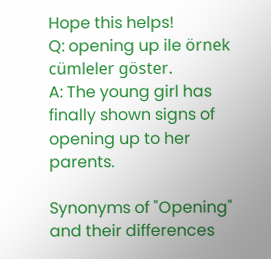Hope this helps!
Q: opening up ile örnek cümleler göster.
A: The young girl has finally shown signs of opening up to her parents.

Synonyms of "Opening" and their differences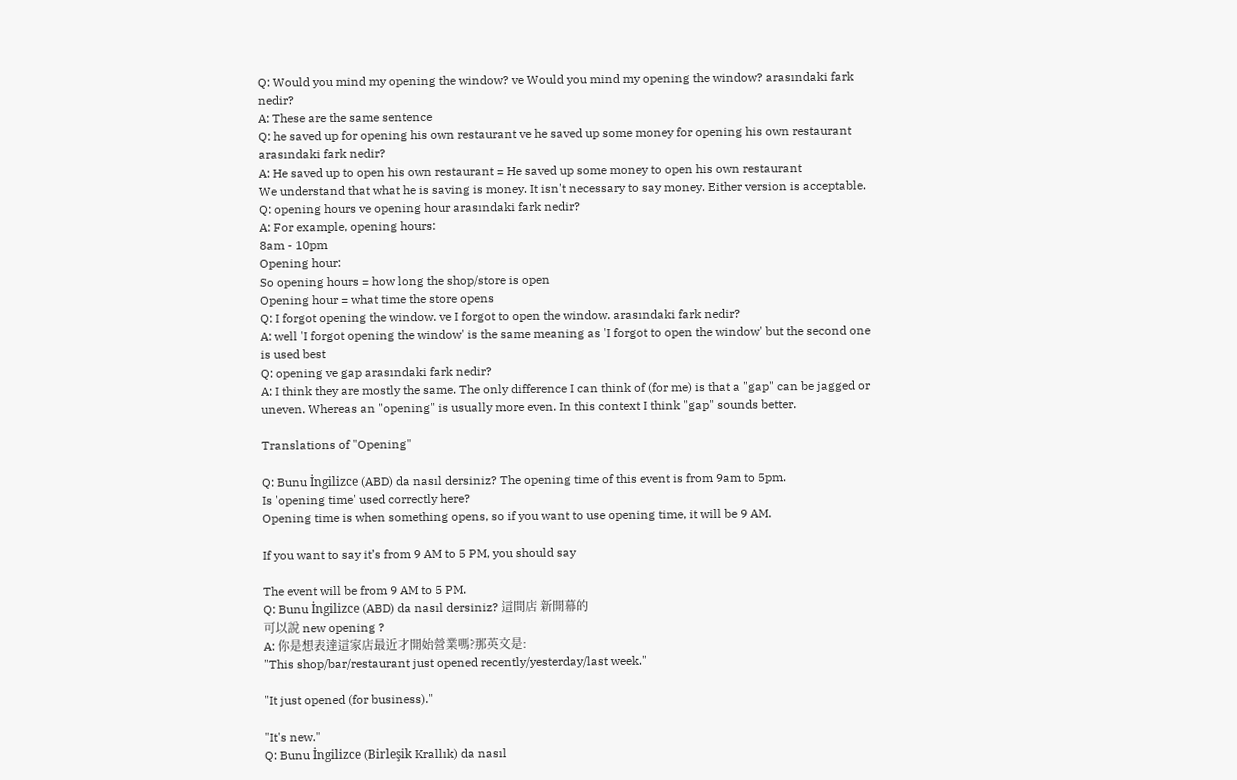Q: Would you mind my opening the window? ve Would you mind my opening the window? arasındaki fark nedir?
A: These are the same sentence
Q: he saved up for opening his own restaurant ve he saved up some money for opening his own restaurant arasındaki fark nedir?
A: He saved up to open his own restaurant = He saved up some money to open his own restaurant
We understand that what he is saving is money. It isn't necessary to say money. Either version is acceptable.
Q: opening hours ve opening hour arasındaki fark nedir?
A: For example, opening hours:
8am - 10pm
Opening hour:
So opening hours = how long the shop/store is open
Opening hour = what time the store opens
Q: I forgot opening the window. ve I forgot to open the window. arasındaki fark nedir?
A: well 'I forgot opening the window' is the same meaning as 'I forgot to open the window' but the second one is used best
Q: opening ve gap arasındaki fark nedir?
A: I think they are mostly the same. The only difference I can think of (for me) is that a "gap" can be jagged or uneven. Whereas an "opening" is usually more even. In this context I think "gap" sounds better.

Translations of "Opening"

Q: Bunu İngilizce (ABD) da nasıl dersiniz? The opening time of this event is from 9am to 5pm.
Is 'opening time' used correctly here?
Opening time is when something opens, so if you want to use opening time, it will be 9 AM.

If you want to say it’s from 9 AM to 5 PM, you should say

The event will be from 9 AM to 5 PM.
Q: Bunu İngilizce (ABD) da nasıl dersiniz? 這間店 新開幕的
可以說 new opening ?
A: 你是想表達這家店最近才開始營業嗎?那英文是:
"This shop/bar/restaurant just opened recently/yesterday/last week."

"It just opened (for business)."

"It's new."
Q: Bunu İngilizce (Birleşik Krallık) da nasıl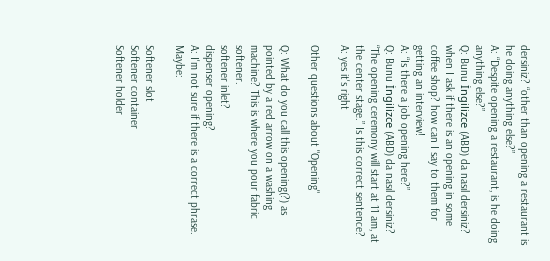dersiniz? “other than opening a restaurant is he doing anything else?”
A: “Despite opening a restaurant, is he doing anything else?”
Q: Bunu İngilizce (ABD) da nasıl dersiniz? when I ask if there is an opening in some coffee shop? how can I say to them for getting an interview!
A: “Is there a job opening here?”
Q: Bunu İngilizce (ABD) da nasıl dersiniz? “The opening ceremony will start at 11 am, at the center stage.” Is this correct sentence?
A: yes it's right

Other questions about "Opening"

Q: What do you call this opening(?) as pointed by a red arrow on a washing machine? This is where you pour fabric softener.
softener inlet?
dispenser opening?
A: I'm not sure if there is a correct phrase. Maybe:

Softener slot
Softener container
Softener holder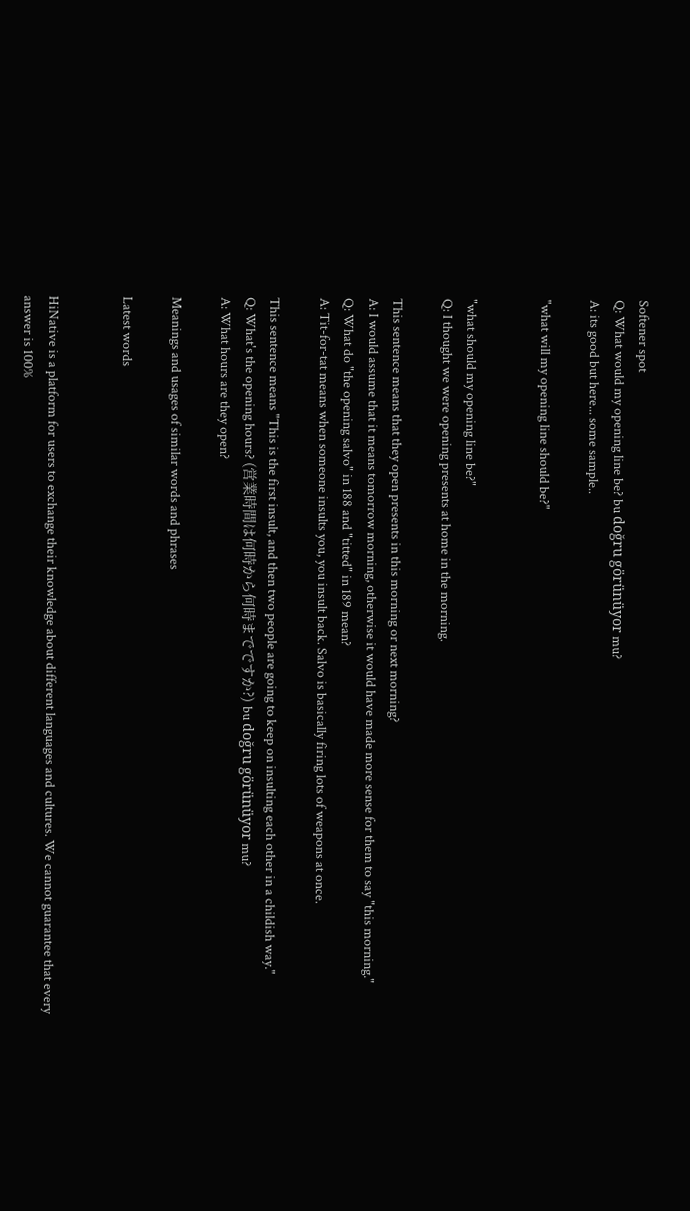Softener spot
Q: What would my opening line be? bu doğru görünüyor mu?
A: its good but here... some sample..

"what will my opening line should be?"


"what should my opening line be?"
Q: I thought we were opening presents at home in the morning.

This sentence means that they open presents in this morning or next morning?
A: I would assume that it means tomorrow morning, otherwise it would have made more sense for them to say "this morning."
Q: What do "the opening salvo" in 188 and "titted" in 189 mean?
A: Tit-for-tat means when someone insults you, you insult back. Salvo is basically firing lots of weapons at once.

This sentence means "This is the first insult, and then two people are going to keep on insulting each other in a childish way."
Q: What's the opening hours? (営業時間は何時から何時までですか?) bu doğru görünüyor mu?
A: What hours are they open?

Meanings and usages of similar words and phrases

Latest words


HiNative is a platform for users to exchange their knowledge about different languages and cultures. We cannot guarantee that every answer is 100%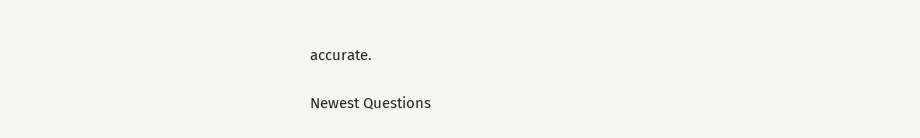accurate.

Newest Questions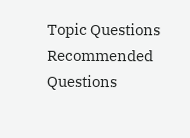Topic Questions
Recommended Questions